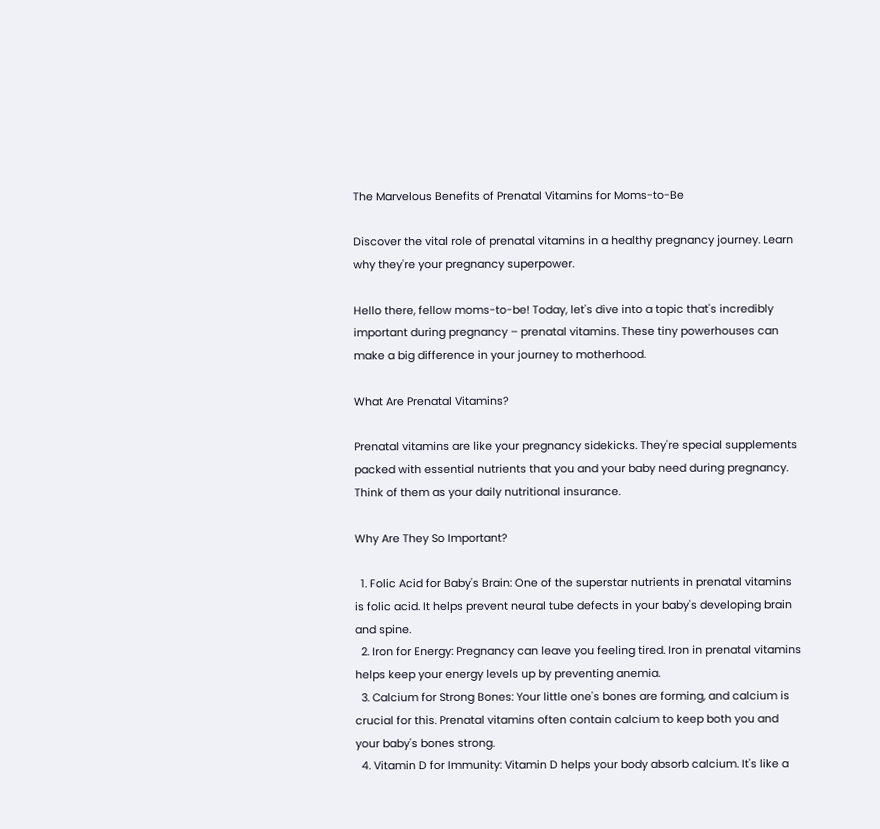The Marvelous Benefits of Prenatal Vitamins for Moms-to-Be

Discover the vital role of prenatal vitamins in a healthy pregnancy journey. Learn why they're your pregnancy superpower.

Hello there, fellow moms-to-be! Today, let's dive into a topic that's incredibly important during pregnancy – prenatal vitamins. These tiny powerhouses can make a big difference in your journey to motherhood.

What Are Prenatal Vitamins?

Prenatal vitamins are like your pregnancy sidekicks. They're special supplements packed with essential nutrients that you and your baby need during pregnancy. Think of them as your daily nutritional insurance.

Why Are They So Important?

  1. Folic Acid for Baby's Brain: One of the superstar nutrients in prenatal vitamins is folic acid. It helps prevent neural tube defects in your baby's developing brain and spine.
  2. Iron for Energy: Pregnancy can leave you feeling tired. Iron in prenatal vitamins helps keep your energy levels up by preventing anemia.
  3. Calcium for Strong Bones: Your little one's bones are forming, and calcium is crucial for this. Prenatal vitamins often contain calcium to keep both you and your baby's bones strong.
  4. Vitamin D for Immunity: Vitamin D helps your body absorb calcium. It's like a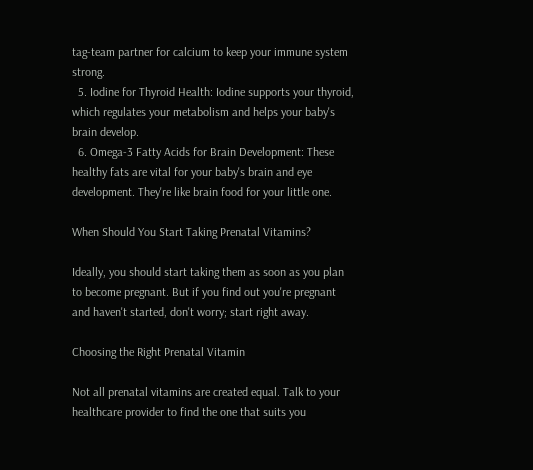tag-team partner for calcium to keep your immune system strong.
  5. Iodine for Thyroid Health: Iodine supports your thyroid, which regulates your metabolism and helps your baby's brain develop.
  6. Omega-3 Fatty Acids for Brain Development: These healthy fats are vital for your baby's brain and eye development. They're like brain food for your little one.

When Should You Start Taking Prenatal Vitamins?

Ideally, you should start taking them as soon as you plan to become pregnant. But if you find out you're pregnant and haven't started, don't worry; start right away.

Choosing the Right Prenatal Vitamin

Not all prenatal vitamins are created equal. Talk to your healthcare provider to find the one that suits you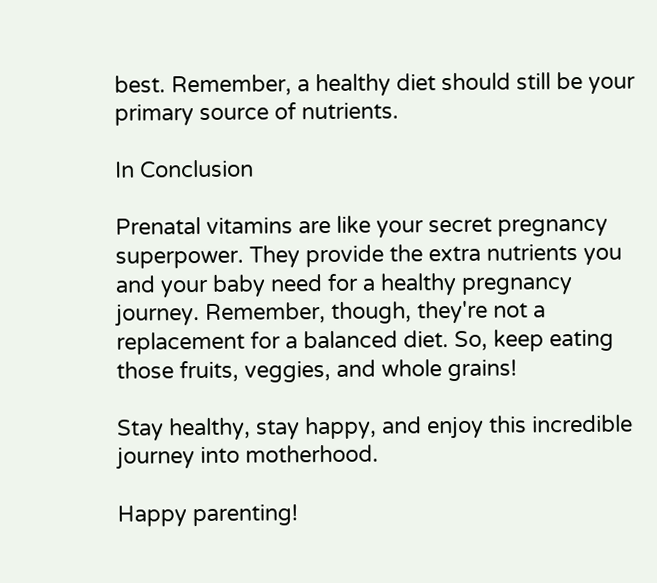best. Remember, a healthy diet should still be your primary source of nutrients.

In Conclusion

Prenatal vitamins are like your secret pregnancy superpower. They provide the extra nutrients you and your baby need for a healthy pregnancy journey. Remember, though, they're not a replacement for a balanced diet. So, keep eating those fruits, veggies, and whole grains!

Stay healthy, stay happy, and enjoy this incredible journey into motherhood.

Happy parenting!